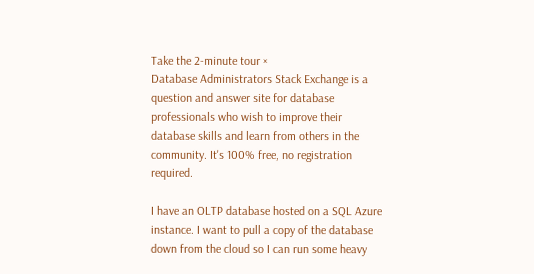Take the 2-minute tour ×
Database Administrators Stack Exchange is a question and answer site for database professionals who wish to improve their database skills and learn from others in the community. It's 100% free, no registration required.

I have an OLTP database hosted on a SQL Azure instance. I want to pull a copy of the database down from the cloud so I can run some heavy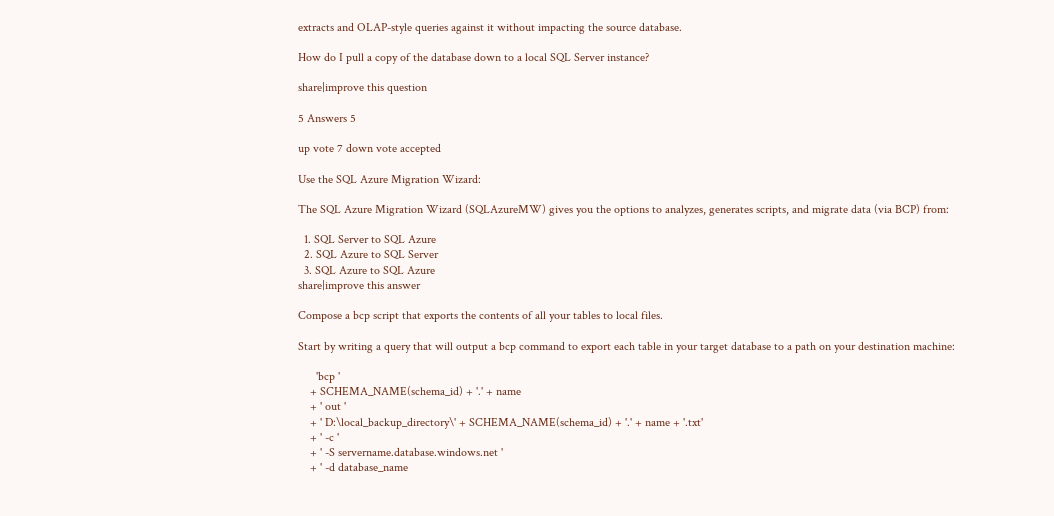extracts and OLAP-style queries against it without impacting the source database.

How do I pull a copy of the database down to a local SQL Server instance?

share|improve this question

5 Answers 5

up vote 7 down vote accepted

Use the SQL Azure Migration Wizard:

The SQL Azure Migration Wizard (SQLAzureMW) gives you the options to analyzes, generates scripts, and migrate data (via BCP) from:

  1. SQL Server to SQL Azure
  2. SQL Azure to SQL Server
  3. SQL Azure to SQL Azure
share|improve this answer

Compose a bcp script that exports the contents of all your tables to local files.

Start by writing a query that will output a bcp command to export each table in your target database to a path on your destination machine:

      'bcp '
    + SCHEMA_NAME(schema_id) + '.' + name
    + ' out '
    + ' D:\local_backup_directory\' + SCHEMA_NAME(schema_id) + '.' + name + '.txt'
    + ' -c '
    + ' -S servername.database.windows.net '
    + ' -d database_name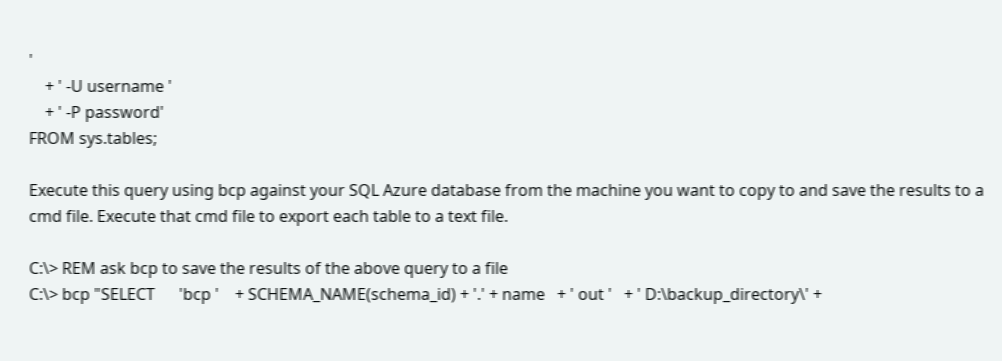'
    + ' -U username '
    + ' -P password'
FROM sys.tables;

Execute this query using bcp against your SQL Azure database from the machine you want to copy to and save the results to a cmd file. Execute that cmd file to export each table to a text file.

C:\> REM ask bcp to save the results of the above query to a file
C:\> bcp "SELECT      'bcp '    + SCHEMA_NAME(schema_id) + '.' + name   + ' out '   + ' D:\backup_directory\' +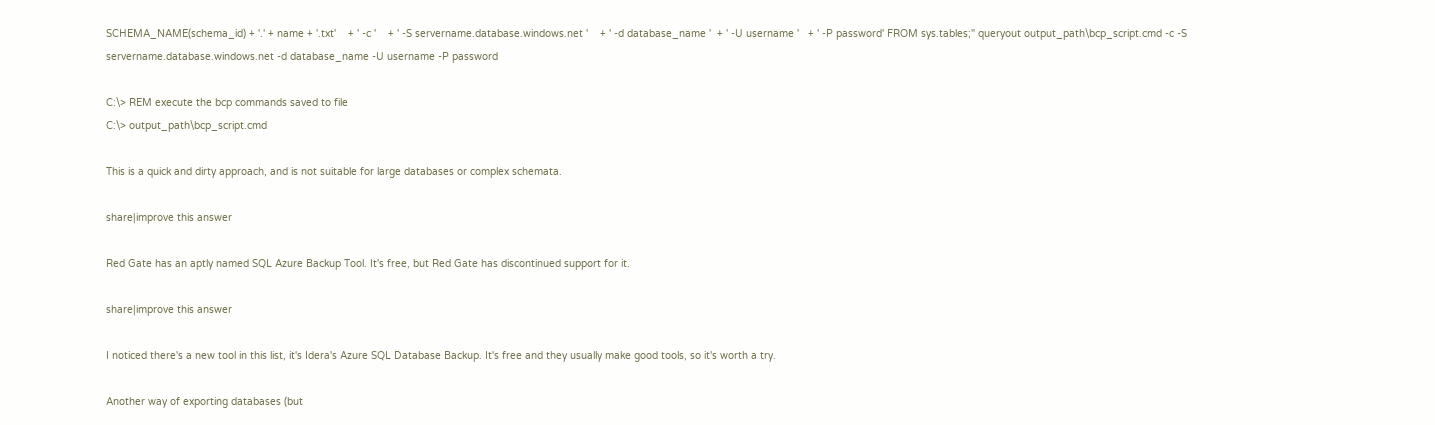SCHEMA_NAME(schema_id) + '.' + name + '.txt'    + ' -c '    + ' -S servername.database.windows.net '    + ' -d database_name '  + ' -U username '   + ' -P password' FROM sys.tables;" queryout output_path\bcp_script.cmd -c -S servername.database.windows.net -d database_name -U username -P password

C:\> REM execute the bcp commands saved to file
C:\> output_path\bcp_script.cmd

This is a quick and dirty approach, and is not suitable for large databases or complex schemata.

share|improve this answer

Red Gate has an aptly named SQL Azure Backup Tool. It's free, but Red Gate has discontinued support for it.

share|improve this answer

I noticed there's a new tool in this list, it's Idera's Azure SQL Database Backup. It's free and they usually make good tools, so it's worth a try.

Another way of exporting databases (but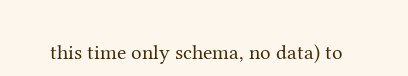this time only schema, no data) to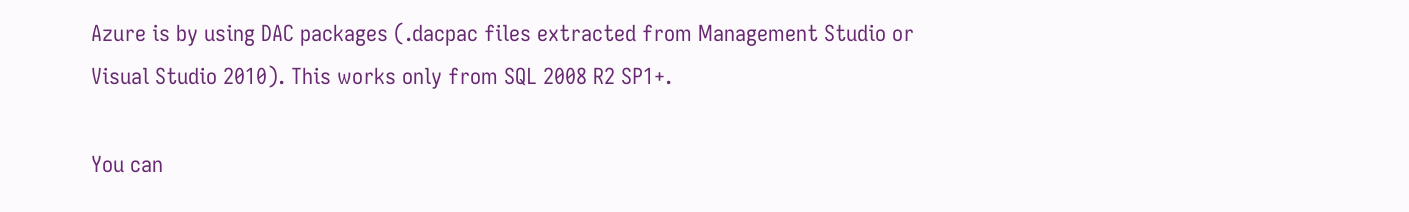Azure is by using DAC packages (.dacpac files extracted from Management Studio or Visual Studio 2010). This works only from SQL 2008 R2 SP1+.

You can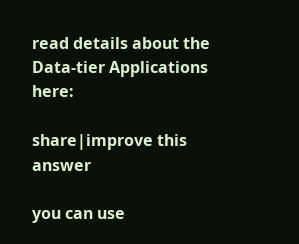read details about the Data-tier Applications here:

share|improve this answer

you can use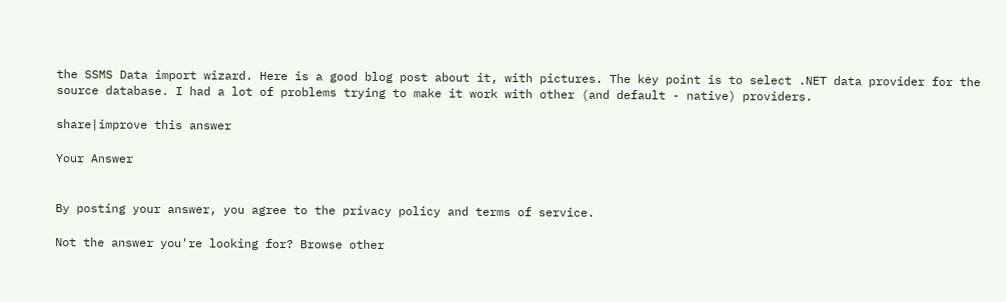the SSMS Data import wizard. Here is a good blog post about it, with pictures. The key point is to select .NET data provider for the source database. I had a lot of problems trying to make it work with other (and default - native) providers.

share|improve this answer

Your Answer


By posting your answer, you agree to the privacy policy and terms of service.

Not the answer you're looking for? Browse other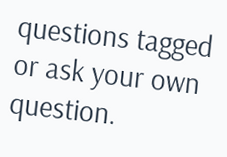questions tagged or ask your own question.